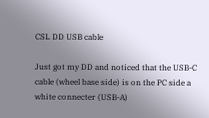CSL DD USB cable

Just got my DD and noticed that the USB-C cable (wheel base side) is on the PC side a white connecter (USB-A)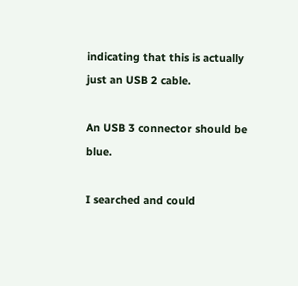indicating that this is actually just an USB 2 cable.

An USB 3 connector should be blue.

I searched and could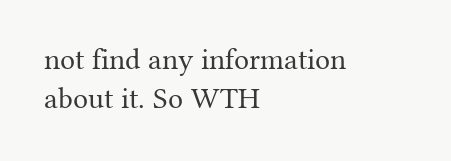not find any information about it. So WTH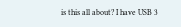is this all about? I have USB 3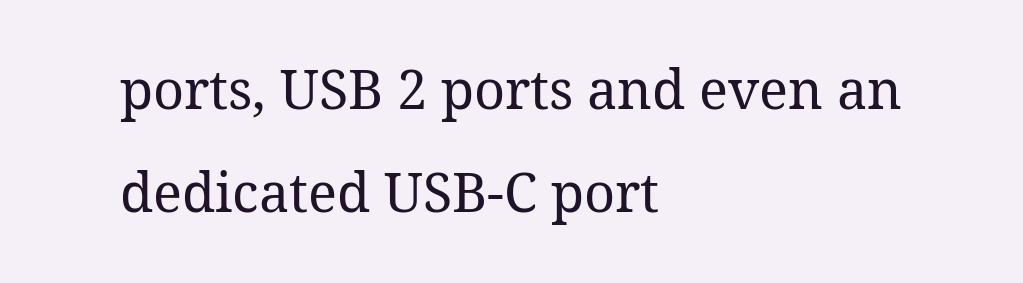ports, USB 2 ports and even an dedicated USB-C port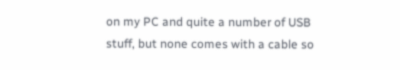on my PC and quite a number of USB stuff, but none comes with a cable so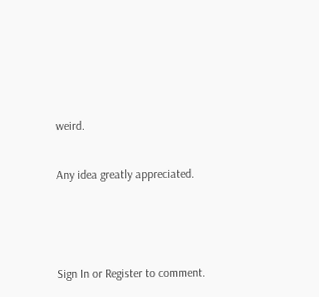weird.

Any idea greatly appreciated.



Sign In or Register to comment.